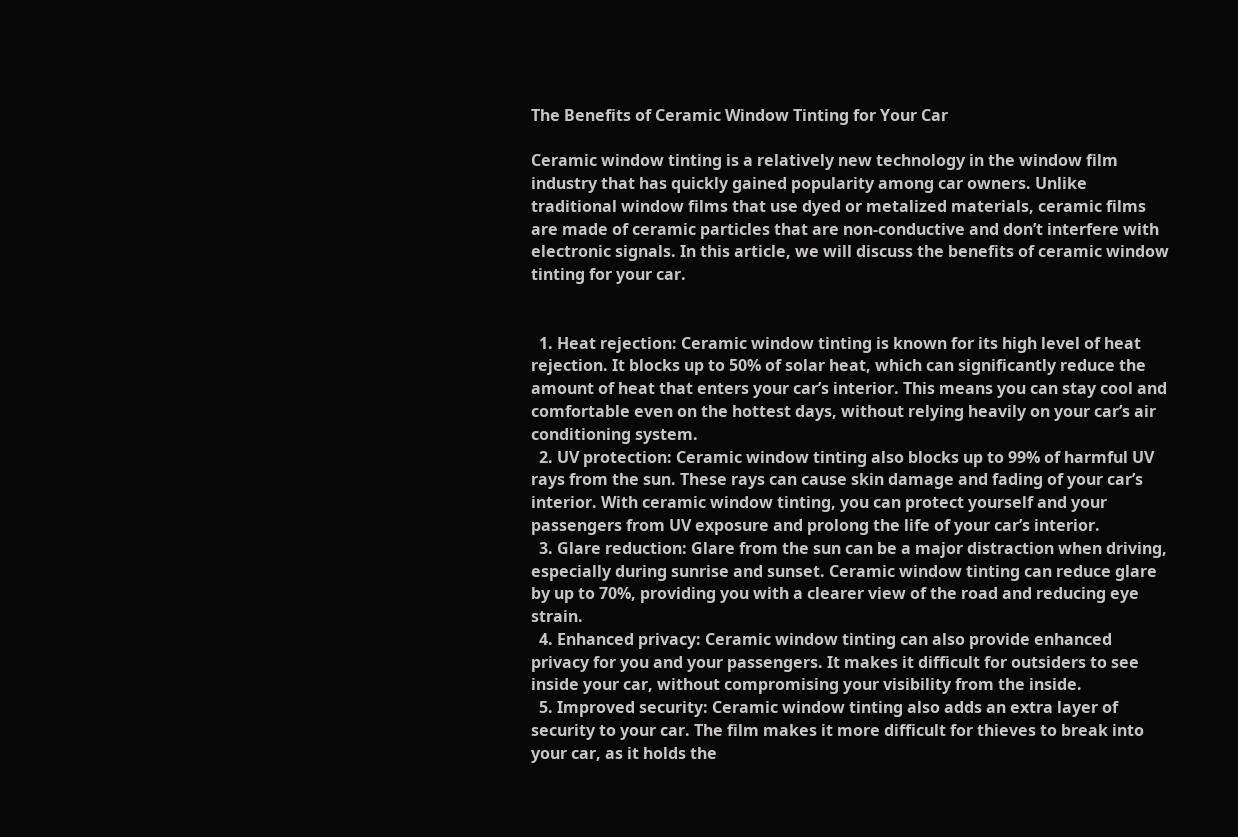The Benefits of Ceramic Window Tinting for Your Car

Ceramic window tinting is a relatively new technology in the window film industry that has quickly gained popularity among car owners. Unlike traditional window films that use dyed or metalized materials, ceramic films are made of ceramic particles that are non-conductive and don’t interfere with electronic signals. In this article, we will discuss the benefits of ceramic window tinting for your car.


  1. Heat rejection: Ceramic window tinting is known for its high level of heat rejection. It blocks up to 50% of solar heat, which can significantly reduce the amount of heat that enters your car’s interior. This means you can stay cool and comfortable even on the hottest days, without relying heavily on your car’s air conditioning system.
  2. UV protection: Ceramic window tinting also blocks up to 99% of harmful UV rays from the sun. These rays can cause skin damage and fading of your car’s interior. With ceramic window tinting, you can protect yourself and your passengers from UV exposure and prolong the life of your car’s interior.
  3. Glare reduction: Glare from the sun can be a major distraction when driving, especially during sunrise and sunset. Ceramic window tinting can reduce glare by up to 70%, providing you with a clearer view of the road and reducing eye strain.
  4. Enhanced privacy: Ceramic window tinting can also provide enhanced privacy for you and your passengers. It makes it difficult for outsiders to see inside your car, without compromising your visibility from the inside.
  5. Improved security: Ceramic window tinting also adds an extra layer of security to your car. The film makes it more difficult for thieves to break into your car, as it holds the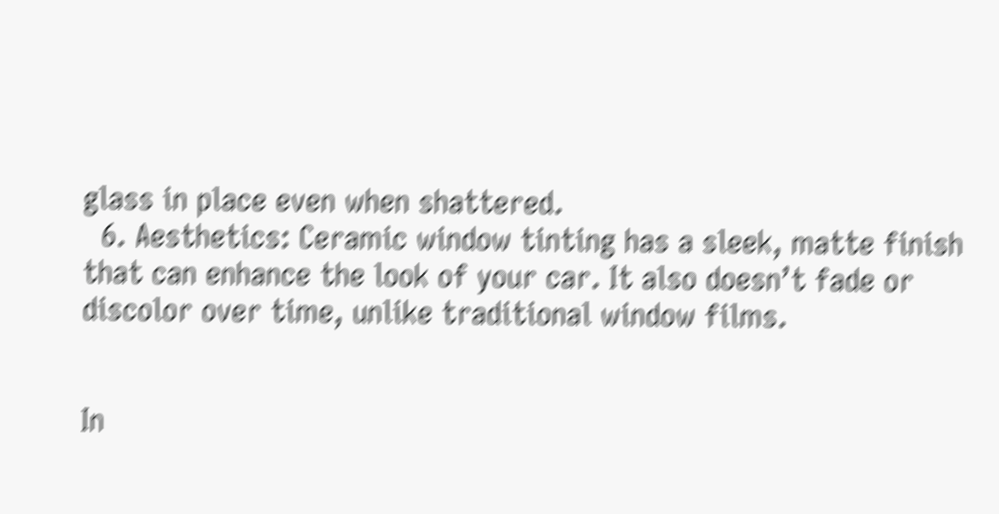glass in place even when shattered.
  6. Aesthetics: Ceramic window tinting has a sleek, matte finish that can enhance the look of your car. It also doesn’t fade or discolor over time, unlike traditional window films.


In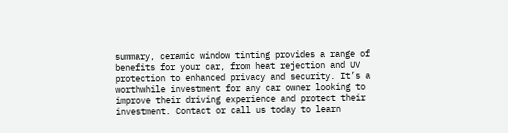summary, ceramic window tinting provides a range of benefits for your car, from heat rejection and UV protection to enhanced privacy and security. It’s a worthwhile investment for any car owner looking to improve their driving experience and protect their investment. Contact or call us today to learn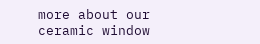more about our ceramic window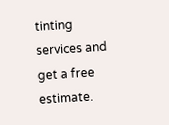tinting services and get a free estimate.